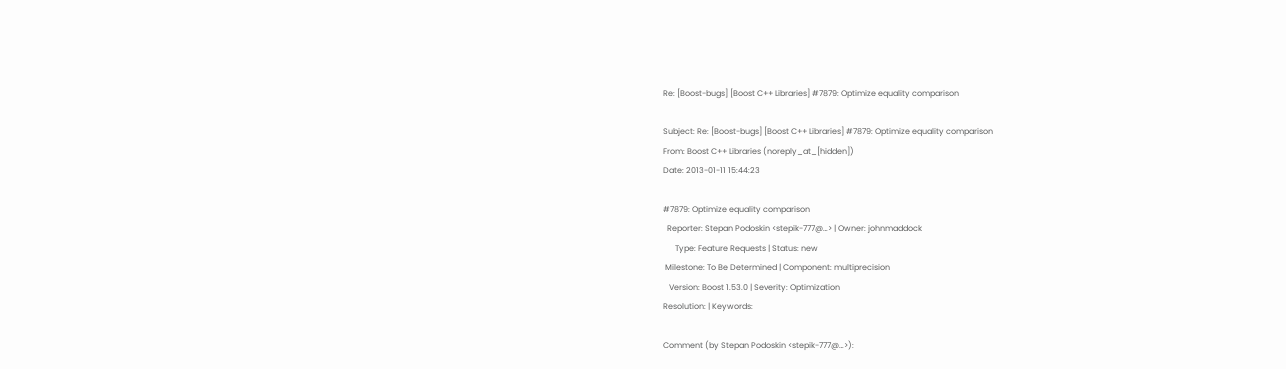Re: [Boost-bugs] [Boost C++ Libraries] #7879: Optimize equality comparison

Subject: Re: [Boost-bugs] [Boost C++ Libraries] #7879: Optimize equality comparison
From: Boost C++ Libraries (noreply_at_[hidden])
Date: 2013-01-11 15:44:23

#7879: Optimize equality comparison
  Reporter: Stepan Podoskin <stepik-777@…> | Owner: johnmaddock
      Type: Feature Requests | Status: new
 Milestone: To Be Determined | Component: multiprecision
   Version: Boost 1.53.0 | Severity: Optimization
Resolution: | Keywords:

Comment (by Stepan Podoskin <stepik-777@…>):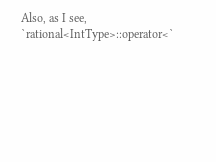Also, as I see, `rational<IntType>::operator<`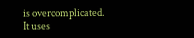is overcomplicated. It uses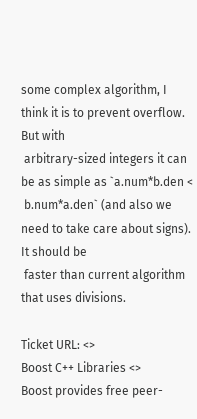some complex algorithm, I think it is to prevent overflow. But with
 arbitrary-sized integers it can be as simple as `a.num*b.den <
 b.num*a.den` (and also we need to take care about signs). It should be
 faster than current algorithm that uses divisions.

Ticket URL: <>
Boost C++ Libraries <>
Boost provides free peer-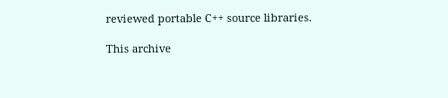reviewed portable C++ source libraries.

This archive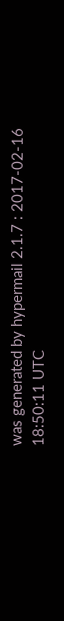was generated by hypermail 2.1.7 : 2017-02-16 18:50:11 UTC